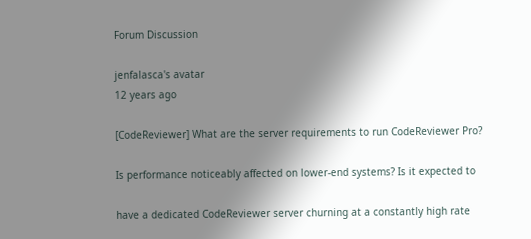Forum Discussion

jenfalasca's avatar
12 years ago

[CodeReviewer] What are the server requirements to run CodeReviewer Pro?

Is performance noticeably affected on lower-end systems? Is it expected to

have a dedicated CodeReviewer server churning at a constantly high rate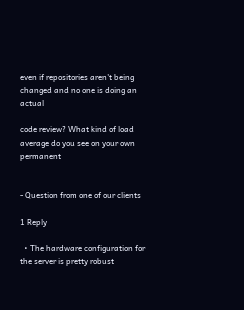even if repositories aren't being changed and no one is doing an actual

code review? What kind of load average do you see on your own permanent


- Question from one of our clients

1 Reply

  • The hardware configuration for the server is pretty robust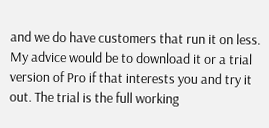and we do have customers that run it on less. My advice would be to download it or a trial version of Pro if that interests you and try it out. The trial is the full working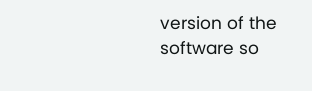version of the software so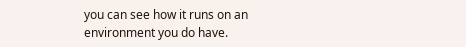you can see how it runs on an environment you do have.